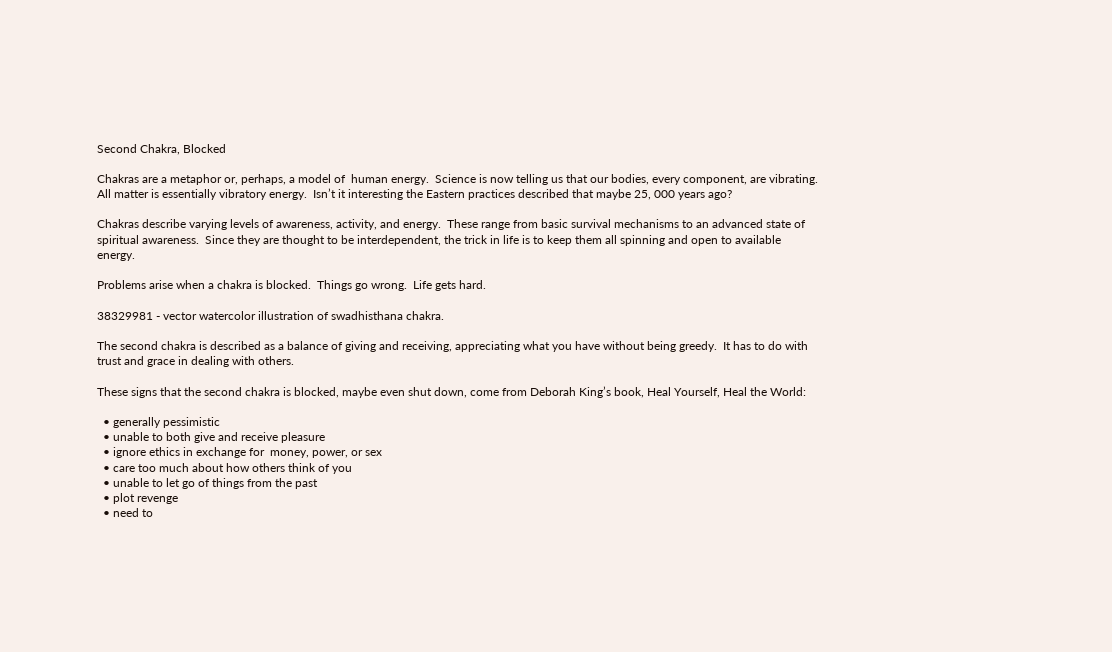Second Chakra, Blocked

Chakras are a metaphor or, perhaps, a model of  human energy.  Science is now telling us that our bodies, every component, are vibrating.  All matter is essentially vibratory energy.  Isn’t it interesting the Eastern practices described that maybe 25, 000 years ago?

Chakras describe varying levels of awareness, activity, and energy.  These range from basic survival mechanisms to an advanced state of spiritual awareness.  Since they are thought to be interdependent, the trick in life is to keep them all spinning and open to available energy.

Problems arise when a chakra is blocked.  Things go wrong.  Life gets hard.

38329981 - vector watercolor illustration of swadhisthana chakra.

The second chakra is described as a balance of giving and receiving, appreciating what you have without being greedy.  It has to do with trust and grace in dealing with others.

These signs that the second chakra is blocked, maybe even shut down, come from Deborah King’s book, Heal Yourself, Heal the World:

  • generally pessimistic
  • unable to both give and receive pleasure
  • ignore ethics in exchange for  money, power, or sex
  • care too much about how others think of you
  • unable to let go of things from the past
  • plot revenge
  • need to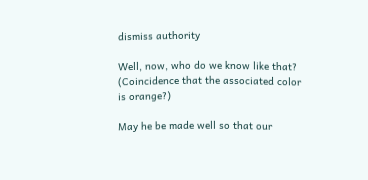dismiss authority

Well, now, who do we know like that? (Coincidence that the associated color is orange?)

May he be made well so that our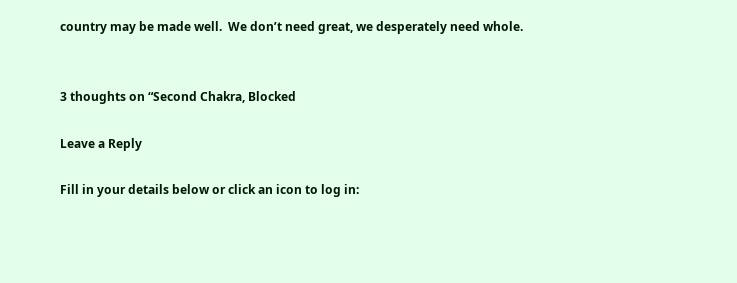country may be made well.  We don’t need great, we desperately need whole.


3 thoughts on “Second Chakra, Blocked

Leave a Reply

Fill in your details below or click an icon to log in: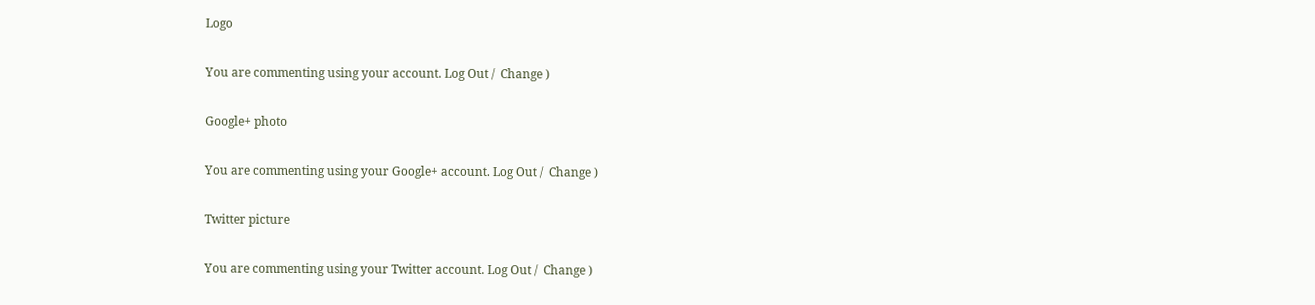Logo

You are commenting using your account. Log Out /  Change )

Google+ photo

You are commenting using your Google+ account. Log Out /  Change )

Twitter picture

You are commenting using your Twitter account. Log Out /  Change )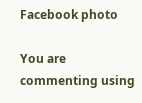Facebook photo

You are commenting using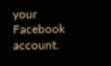your Facebook account.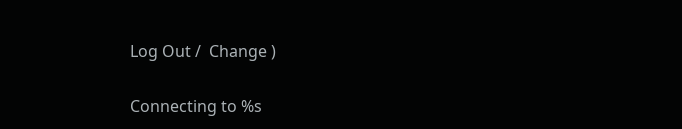Log Out /  Change )

Connecting to %s